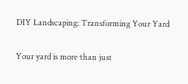DIY Landscaping: Transforming Your Yard

Your yard is more than just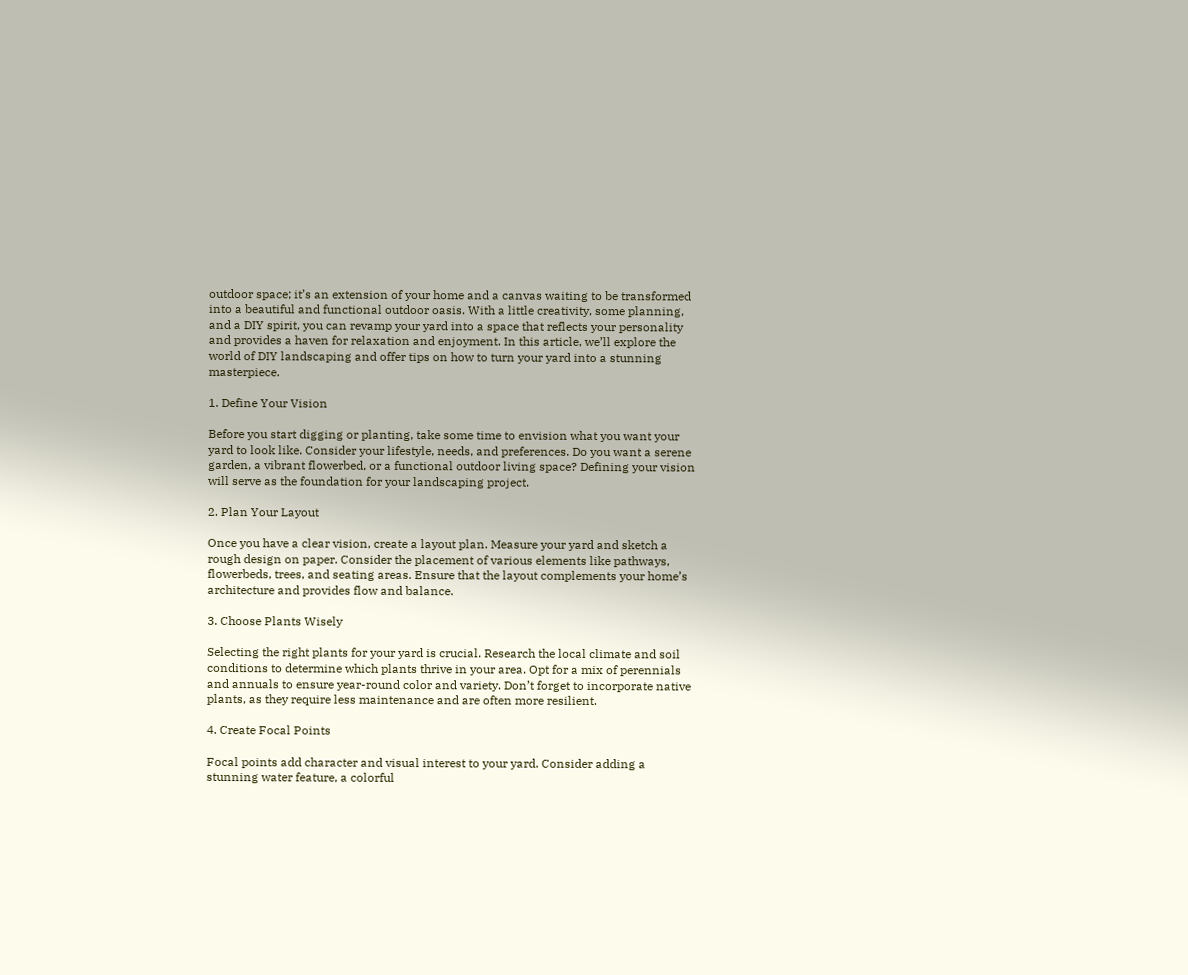outdoor space; it’s an extension of your home and a canvas waiting to be transformed into a beautiful and functional outdoor oasis. With a little creativity, some planning, and a DIY spirit, you can revamp your yard into a space that reflects your personality and provides a haven for relaxation and enjoyment. In this article, we’ll explore the world of DIY landscaping and offer tips on how to turn your yard into a stunning masterpiece.

1. Define Your Vision

Before you start digging or planting, take some time to envision what you want your yard to look like. Consider your lifestyle, needs, and preferences. Do you want a serene garden, a vibrant flowerbed, or a functional outdoor living space? Defining your vision will serve as the foundation for your landscaping project.

2. Plan Your Layout

Once you have a clear vision, create a layout plan. Measure your yard and sketch a rough design on paper. Consider the placement of various elements like pathways, flowerbeds, trees, and seating areas. Ensure that the layout complements your home’s architecture and provides flow and balance.

3. Choose Plants Wisely

Selecting the right plants for your yard is crucial. Research the local climate and soil conditions to determine which plants thrive in your area. Opt for a mix of perennials and annuals to ensure year-round color and variety. Don’t forget to incorporate native plants, as they require less maintenance and are often more resilient.

4. Create Focal Points

Focal points add character and visual interest to your yard. Consider adding a stunning water feature, a colorful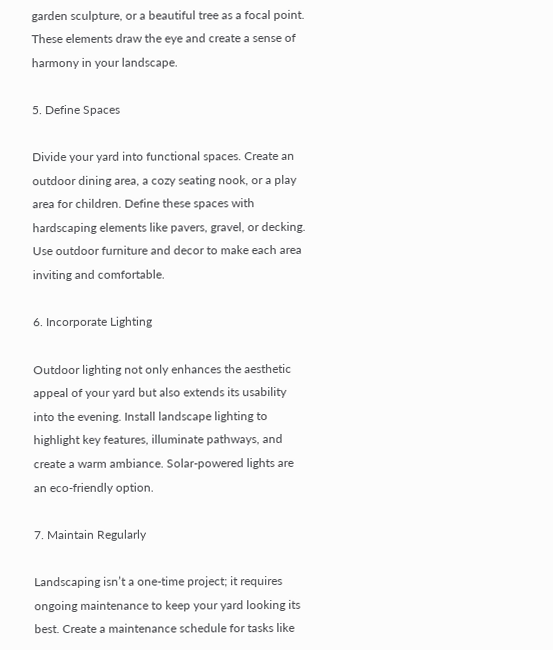garden sculpture, or a beautiful tree as a focal point. These elements draw the eye and create a sense of harmony in your landscape.

5. Define Spaces

Divide your yard into functional spaces. Create an outdoor dining area, a cozy seating nook, or a play area for children. Define these spaces with hardscaping elements like pavers, gravel, or decking. Use outdoor furniture and decor to make each area inviting and comfortable.

6. Incorporate Lighting

Outdoor lighting not only enhances the aesthetic appeal of your yard but also extends its usability into the evening. Install landscape lighting to highlight key features, illuminate pathways, and create a warm ambiance. Solar-powered lights are an eco-friendly option.

7. Maintain Regularly

Landscaping isn’t a one-time project; it requires ongoing maintenance to keep your yard looking its best. Create a maintenance schedule for tasks like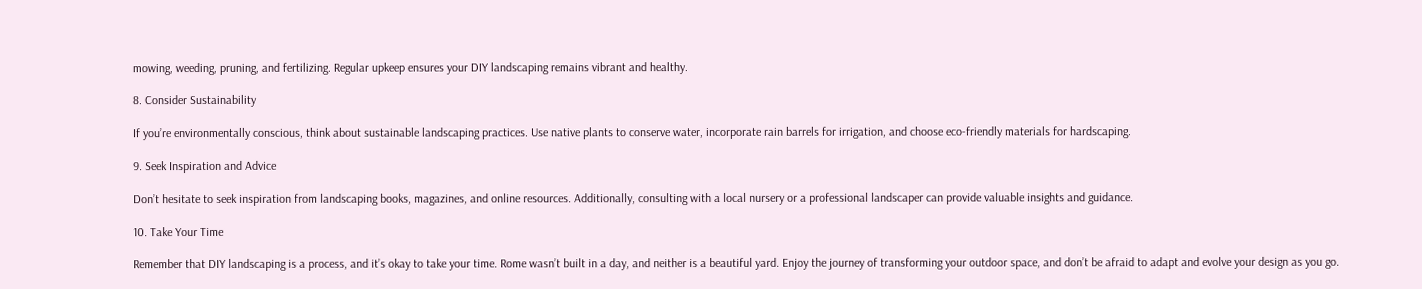mowing, weeding, pruning, and fertilizing. Regular upkeep ensures your DIY landscaping remains vibrant and healthy.

8. Consider Sustainability

If you’re environmentally conscious, think about sustainable landscaping practices. Use native plants to conserve water, incorporate rain barrels for irrigation, and choose eco-friendly materials for hardscaping.

9. Seek Inspiration and Advice

Don’t hesitate to seek inspiration from landscaping books, magazines, and online resources. Additionally, consulting with a local nursery or a professional landscaper can provide valuable insights and guidance.

10. Take Your Time

Remember that DIY landscaping is a process, and it’s okay to take your time. Rome wasn’t built in a day, and neither is a beautiful yard. Enjoy the journey of transforming your outdoor space, and don’t be afraid to adapt and evolve your design as you go.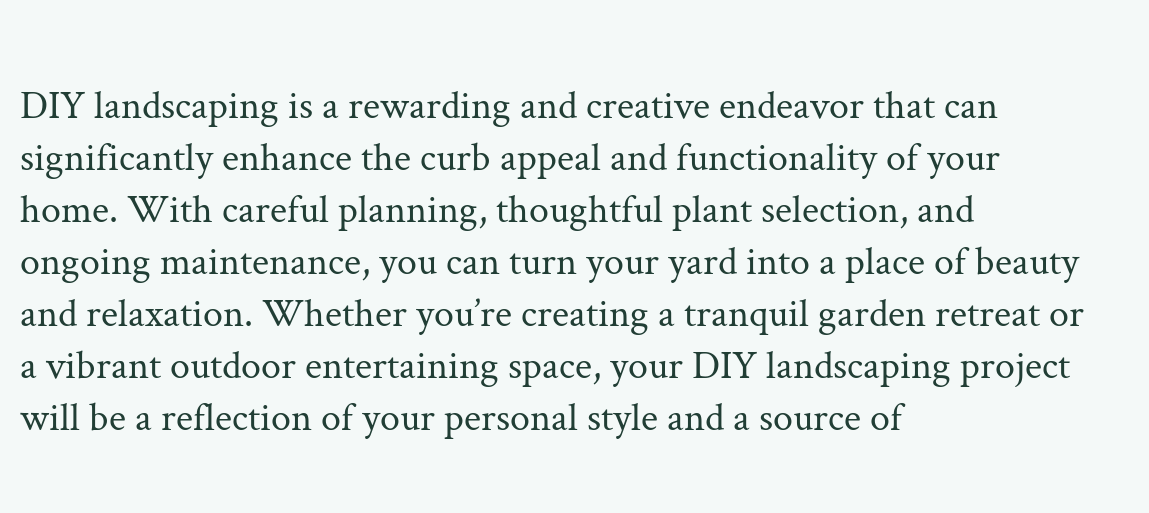DIY landscaping is a rewarding and creative endeavor that can significantly enhance the curb appeal and functionality of your home. With careful planning, thoughtful plant selection, and ongoing maintenance, you can turn your yard into a place of beauty and relaxation. Whether you’re creating a tranquil garden retreat or a vibrant outdoor entertaining space, your DIY landscaping project will be a reflection of your personal style and a source of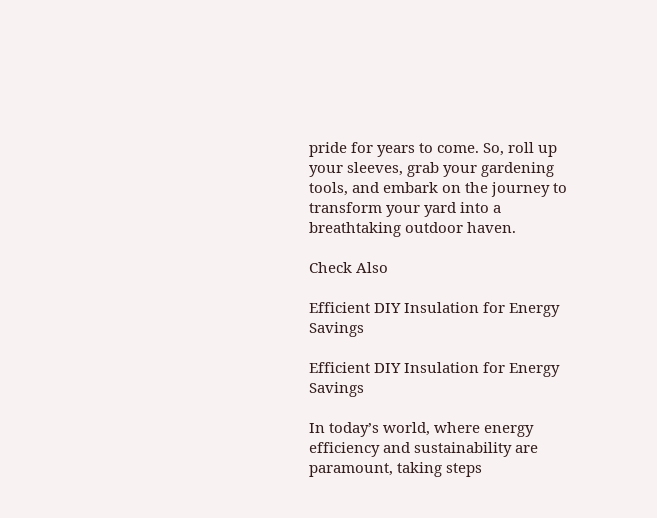pride for years to come. So, roll up your sleeves, grab your gardening tools, and embark on the journey to transform your yard into a breathtaking outdoor haven.

Check Also

Efficient DIY Insulation for Energy Savings

Efficient DIY Insulation for Energy Savings

In today’s world, where energy efficiency and sustainability are paramount, taking steps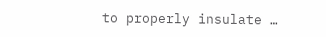to properly insulate …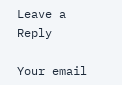Leave a Reply

Your email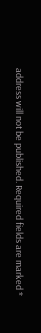address will not be published. Required fields are marked *